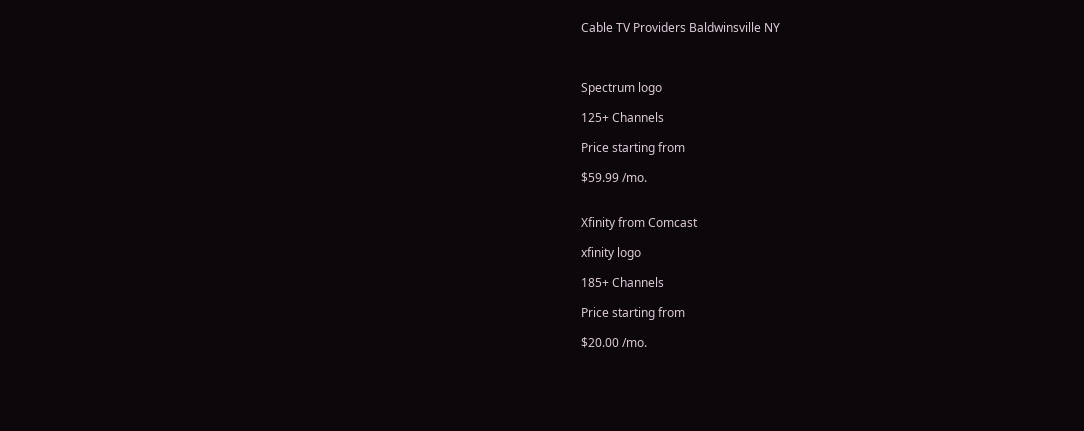Cable TV Providers Baldwinsville NY



Spectrum logo

125+ Channels

Price starting from

$59.99 /mo.


Xfinity from Comcast

xfinity logo

185+ Channels

Price starting from

$20.00 /mo.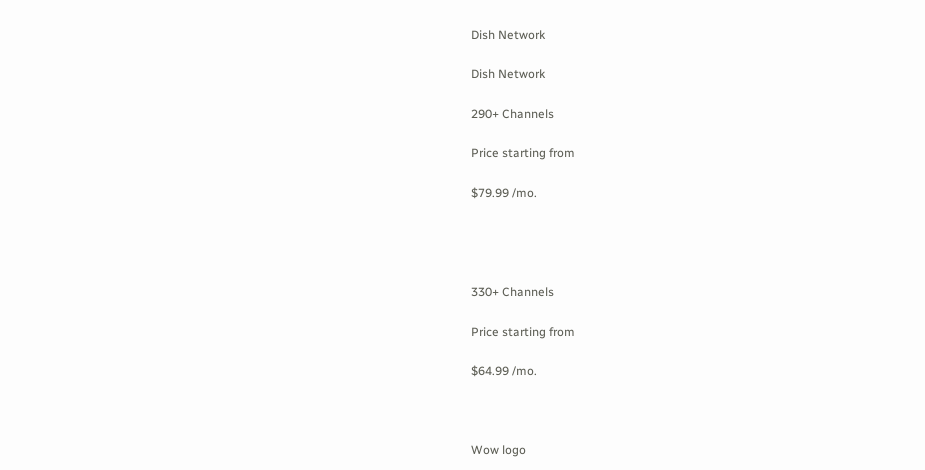Dish Network

Dish Network

290+ Channels

Price starting from

$79.99 /mo.




330+ Channels

Price starting from

$64.99 /mo.



Wow logo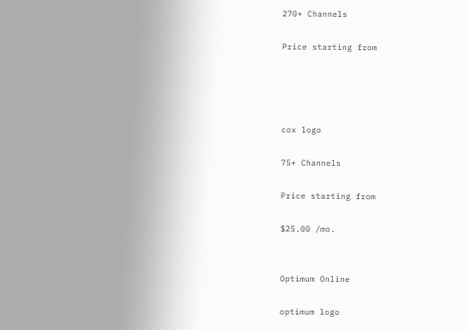270+ Channels

Price starting from




cox logo

75+ Channels

Price starting from

$25.00 /mo.


Optimum Online

optimum logo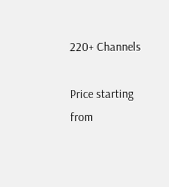220+ Channels

Price starting from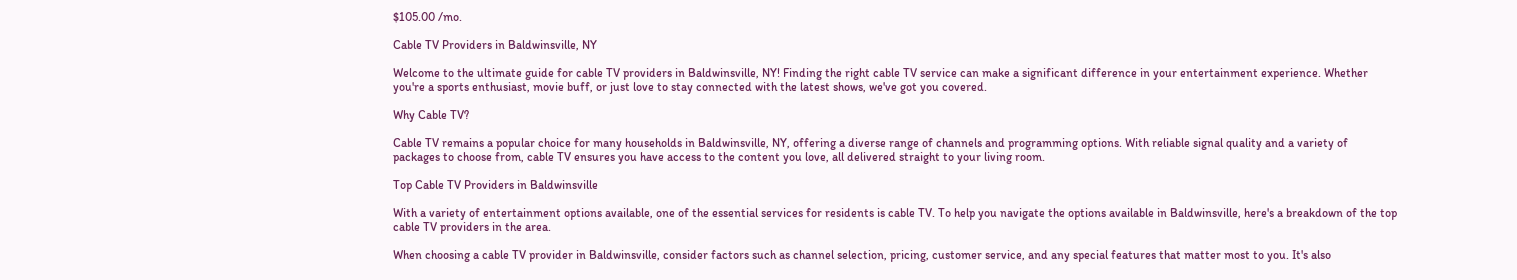$105.00 /mo.

Cable TV Providers in Baldwinsville, NY

Welcome to the ultimate guide for cable TV providers in Baldwinsville, NY! Finding the right cable TV service can make a significant difference in your entertainment experience. Whether you're a sports enthusiast, movie buff, or just love to stay connected with the latest shows, we've got you covered.

Why Cable TV?

Cable TV remains a popular choice for many households in Baldwinsville, NY, offering a diverse range of channels and programming options. With reliable signal quality and a variety of packages to choose from, cable TV ensures you have access to the content you love, all delivered straight to your living room.

Top Cable TV Providers in Baldwinsville

With a variety of entertainment options available, one of the essential services for residents is cable TV. To help you navigate the options available in Baldwinsville, here's a breakdown of the top cable TV providers in the area.

When choosing a cable TV provider in Baldwinsville, consider factors such as channel selection, pricing, customer service, and any special features that matter most to you. It's also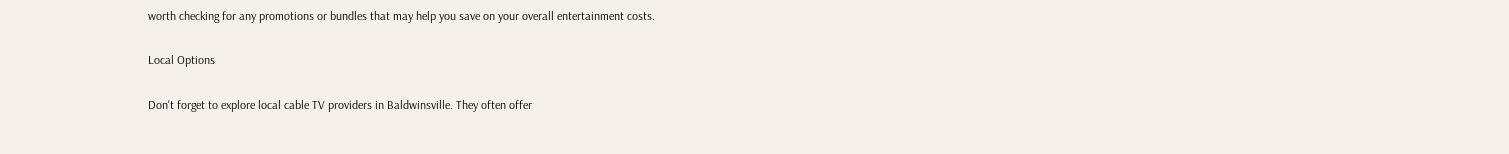worth checking for any promotions or bundles that may help you save on your overall entertainment costs.

Local Options

Don't forget to explore local cable TV providers in Baldwinsville. They often offer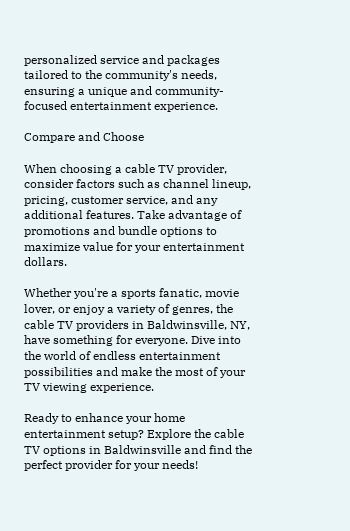personalized service and packages tailored to the community's needs, ensuring a unique and community-focused entertainment experience.

Compare and Choose

When choosing a cable TV provider, consider factors such as channel lineup, pricing, customer service, and any additional features. Take advantage of promotions and bundle options to maximize value for your entertainment dollars.

Whether you're a sports fanatic, movie lover, or enjoy a variety of genres, the cable TV providers in Baldwinsville, NY, have something for everyone. Dive into the world of endless entertainment possibilities and make the most of your TV viewing experience.

Ready to enhance your home entertainment setup? Explore the cable TV options in Baldwinsville and find the perfect provider for your needs!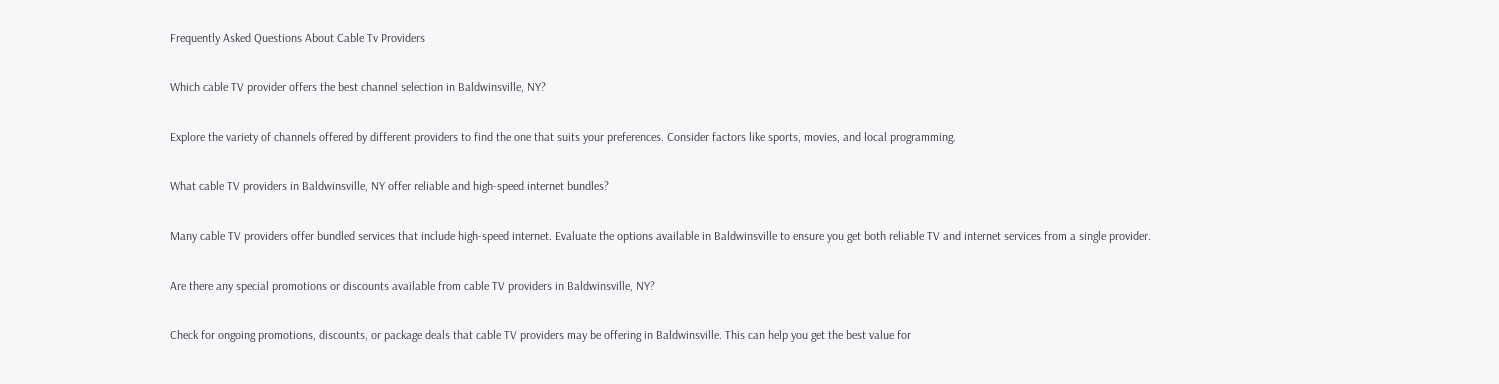Frequently Asked Questions About Cable Tv Providers

Which cable TV provider offers the best channel selection in Baldwinsville, NY?

Explore the variety of channels offered by different providers to find the one that suits your preferences. Consider factors like sports, movies, and local programming.

What cable TV providers in Baldwinsville, NY offer reliable and high-speed internet bundles?

Many cable TV providers offer bundled services that include high-speed internet. Evaluate the options available in Baldwinsville to ensure you get both reliable TV and internet services from a single provider.

Are there any special promotions or discounts available from cable TV providers in Baldwinsville, NY?

Check for ongoing promotions, discounts, or package deals that cable TV providers may be offering in Baldwinsville. This can help you get the best value for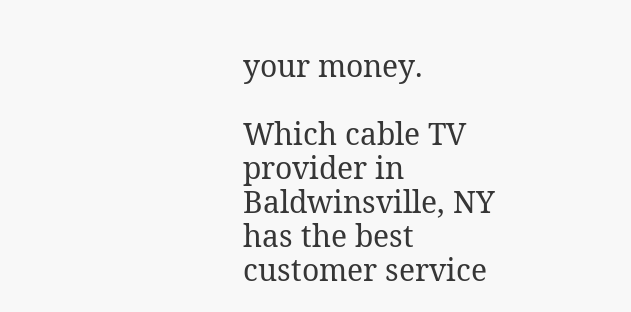your money.

Which cable TV provider in Baldwinsville, NY has the best customer service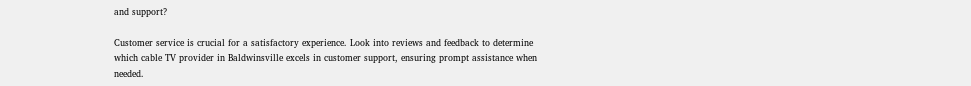and support?

Customer service is crucial for a satisfactory experience. Look into reviews and feedback to determine which cable TV provider in Baldwinsville excels in customer support, ensuring prompt assistance when needed.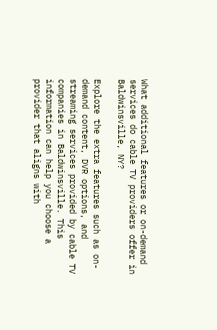What additional features or on-demand services do cable TV providers offer in Baldwinsville, NY?

Explore the extra features such as on-demand content, DVR options, and streaming services provided by cable TV companies in Baldwinsville. This information can help you choose a provider that aligns with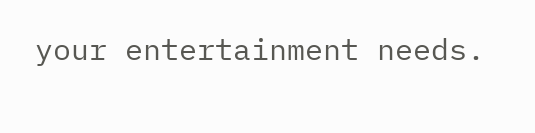your entertainment needs.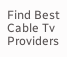Find Best Cable Tv Providers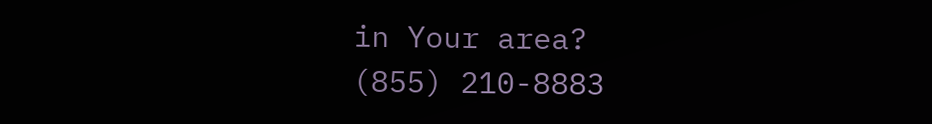in Your area?
(855) 210-8883